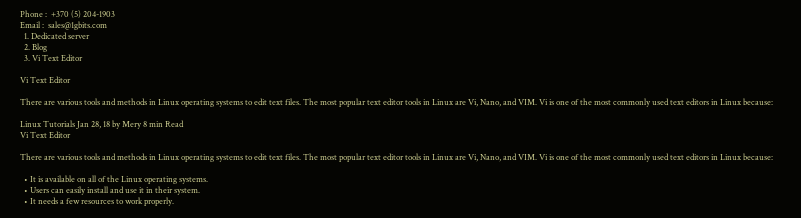Phone :  +370 (5) 204-1903
Email :  sales@1gbits.com
  1. Dedicated server
  2. Blog
  3. Vi Text Editor

Vi Text Editor

There are various tools and methods in Linux operating systems to edit text files. The most popular text editor tools in Linux are Vi, Nano, and VIM. Vi is one of the most commonly used text editors in Linux because:

Linux Tutorials Jan 28, 18 by Mery 8 min Read
Vi Text Editor

There are various tools and methods in Linux operating systems to edit text files. The most popular text editor tools in Linux are Vi, Nano, and VIM. Vi is one of the most commonly used text editors in Linux because:

  • It is available on all of the Linux operating systems.
  • Users can easily install and use it in their system.
  • It needs a few resources to work properly.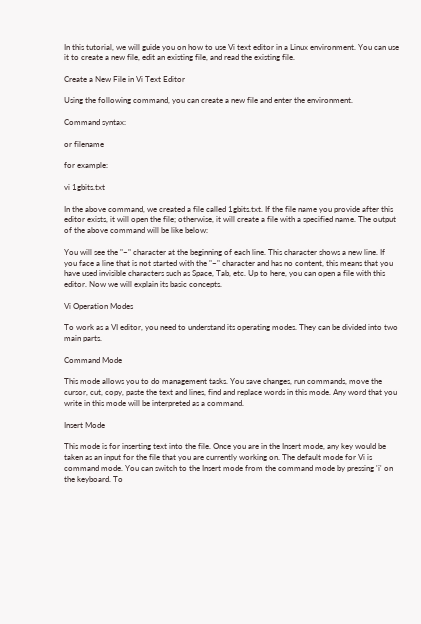In this tutorial, we will guide you on how to use Vi text editor in a Linux environment. You can use it to create a new file, edit an existing file, and read the existing file.

Create a New File in Vi Text Editor

Using the following command, you can create a new file and enter the environment.

Command syntax:

or filename

for example:

vi 1gbits.txt

In the above command, we created a file called 1gbits.txt. If the file name you provide after this editor exists, it will open the file; otherwise, it will create a file with a specified name. The output of the above command will be like below:

You will see the "~" character at the beginning of each line. This character shows a new line. If you face a line that is not started with the "~" character and has no content, this means that you have used invisible characters such as Space, Tab, etc. Up to here, you can open a file with this editor. Now we will explain its basic concepts.

Vi Operation Modes

To work as a VI editor, you need to understand its operating modes. They can be divided into two main parts.

Command Mode

This mode allows you to do management tasks. You save changes, run commands, move the cursor, cut, copy, paste the text and lines, find and replace words in this mode. Any word that you write in this mode will be interpreted as a command.

Insert Mode

This mode is for inserting text into the file. Once you are in the Insert mode, any key would be taken as an input for the file that you are currently working on. The default mode for Vi is command mode. You can switch to the Insert mode from the command mode by pressing 'i' on the keyboard. To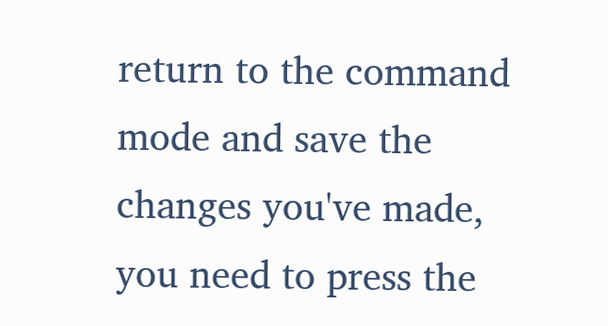return to the command mode and save the changes you've made, you need to press the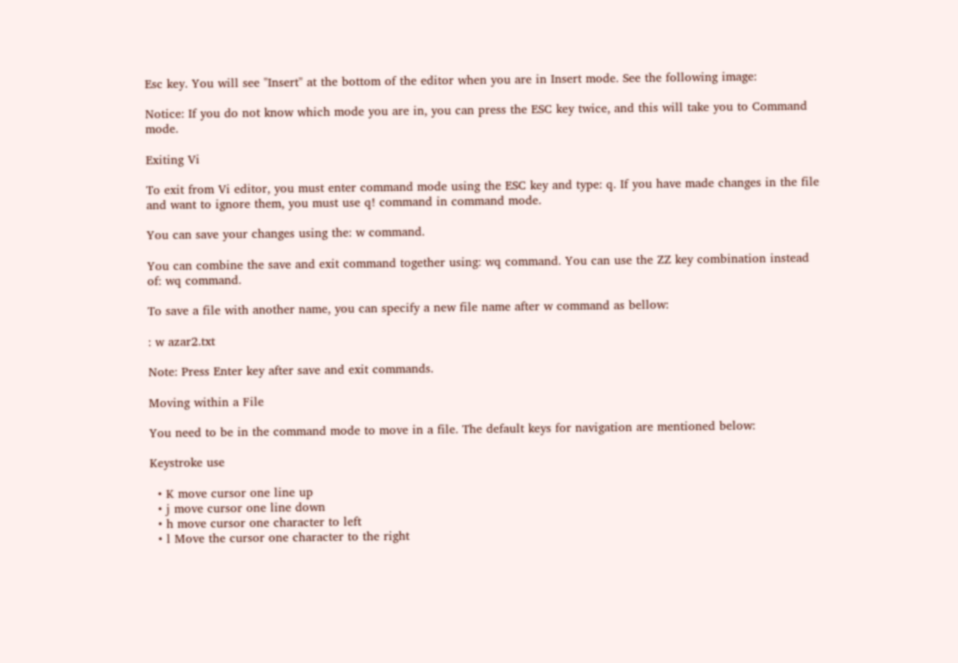Esc key. You will see "Insert" at the bottom of the editor when you are in Insert mode. See the following image:

Notice: If you do not know which mode you are in, you can press the ESC key twice, and this will take you to Command mode.

Exiting Vi

To exit from Vi editor, you must enter command mode using the ESC key and type: q. If you have made changes in the file and want to ignore them, you must use q! command in command mode.

You can save your changes using the: w command.

You can combine the save and exit command together using: wq command. You can use the ZZ key combination instead of: wq command.

To save a file with another name, you can specify a new file name after w command as bellow:

: w azar2.txt

Note: Press Enter key after save and exit commands.

Moving within a File

You need to be in the command mode to move in a file. The default keys for navigation are mentioned below:

Keystroke use

  • K move cursor one line up
  • j move cursor one line down
  • h move cursor one character to left
  • l Move the cursor one character to the right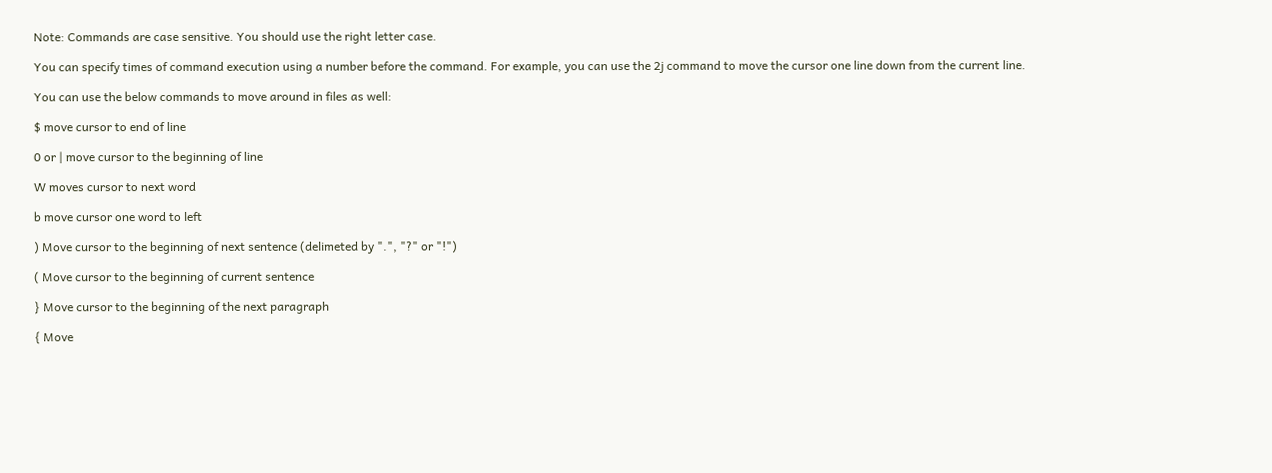Note: Commands are case sensitive. You should use the right letter case.

You can specify times of command execution using a number before the command. For example, you can use the 2j command to move the cursor one line down from the current line.

You can use the below commands to move around in files as well:

$ move cursor to end of line

0 or | move cursor to the beginning of line

W moves cursor to next word

b move cursor one word to left

) Move cursor to the beginning of next sentence (delimeted by ".", "?" or "!")

( Move cursor to the beginning of current sentence

} Move cursor to the beginning of the next paragraph

{ Move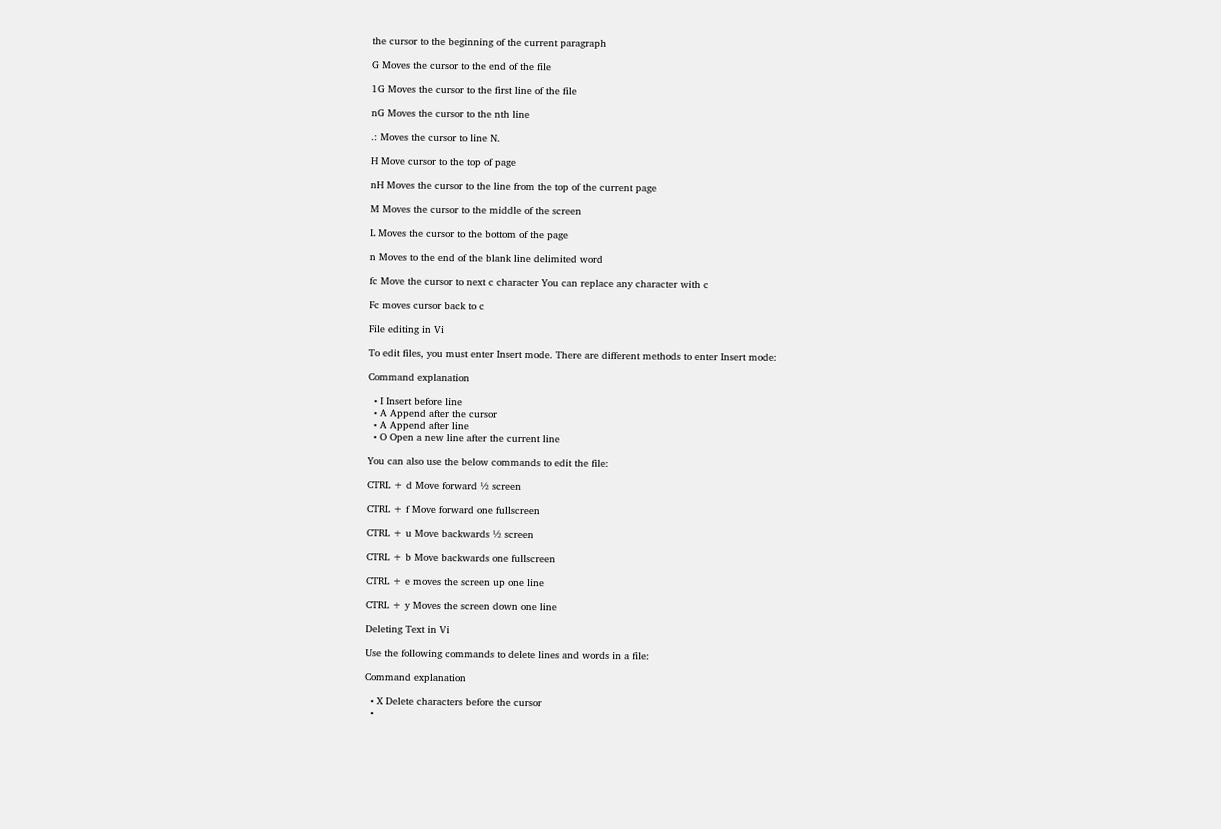the cursor to the beginning of the current paragraph

G Moves the cursor to the end of the file

1G Moves the cursor to the first line of the file

nG Moves the cursor to the nth line

.: Moves the cursor to line N.

H Move cursor to the top of page

nH Moves the cursor to the line from the top of the current page

M Moves the cursor to the middle of the screen

L Moves the cursor to the bottom of the page

n Moves to the end of the blank line delimited word

fc Move the cursor to next c character You can replace any character with c

Fc moves cursor back to c

File editing in Vi

To edit files, you must enter Insert mode. There are different methods to enter Insert mode:

Command explanation

  • I Insert before line
  • A Append after the cursor
  • A Append after line
  • O Open a new line after the current line

You can also use the below commands to edit the file:

CTRL + d Move forward ½ screen

CTRL + f Move forward one fullscreen

CTRL + u Move backwards ½ screen

CTRL + b Move backwards one fullscreen

CTRL + e moves the screen up one line

CTRL + y Moves the screen down one line

Deleting Text in Vi

Use the following commands to delete lines and words in a file:

Command explanation

  • X Delete characters before the cursor
  •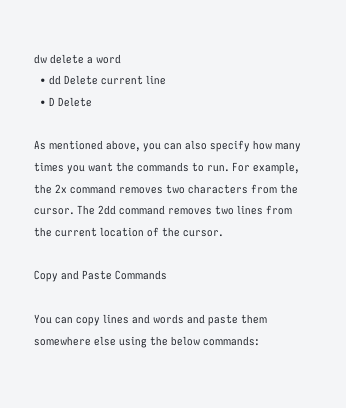dw delete a word
  • dd Delete current line
  • D Delete

As mentioned above, you can also specify how many times you want the commands to run. For example, the 2x command removes two characters from the cursor. The 2dd command removes two lines from the current location of the cursor.

Copy and Paste Commands

You can copy lines and words and paste them somewhere else using the below commands: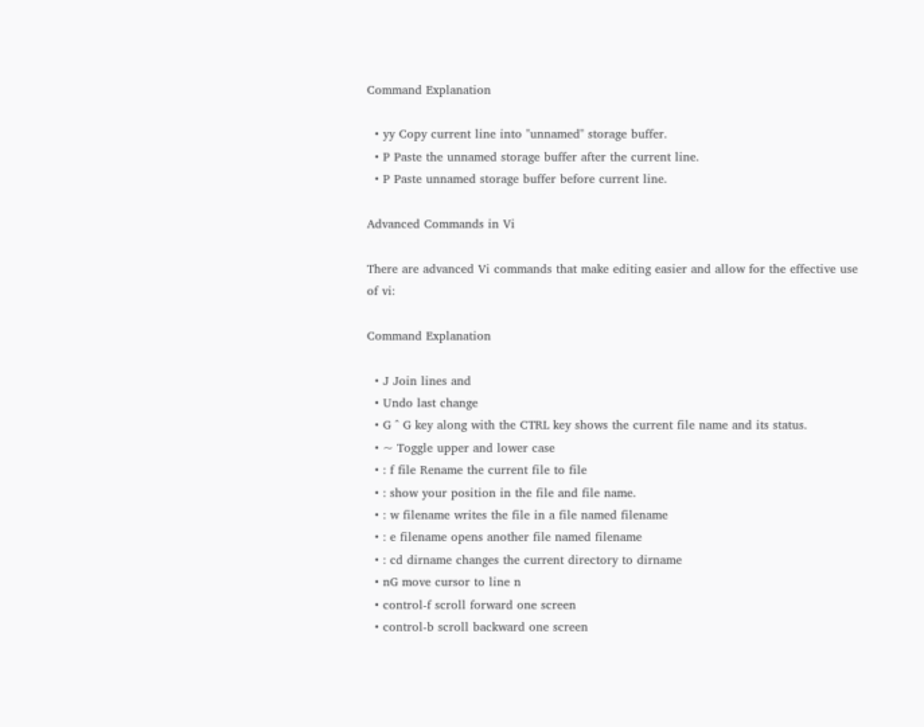Command Explanation

  • yy Copy current line into "unnamed" storage buffer.
  • P Paste the unnamed storage buffer after the current line.
  • P Paste unnamed storage buffer before current line.

Advanced Commands in Vi

There are advanced Vi commands that make editing easier and allow for the effective use of vi:

Command Explanation

  • J Join lines and
  • Undo last change
  • G ^ G key along with the CTRL key shows the current file name and its status.
  • ~ Toggle upper and lower case
  • : f file Rename the current file to file
  • : show your position in the file and file name.
  • : w filename writes the file in a file named filename
  • : e filename opens another file named filename
  • : cd dirname changes the current directory to dirname
  • nG move cursor to line n
  • control-f scroll forward one screen
  • control-b scroll backward one screen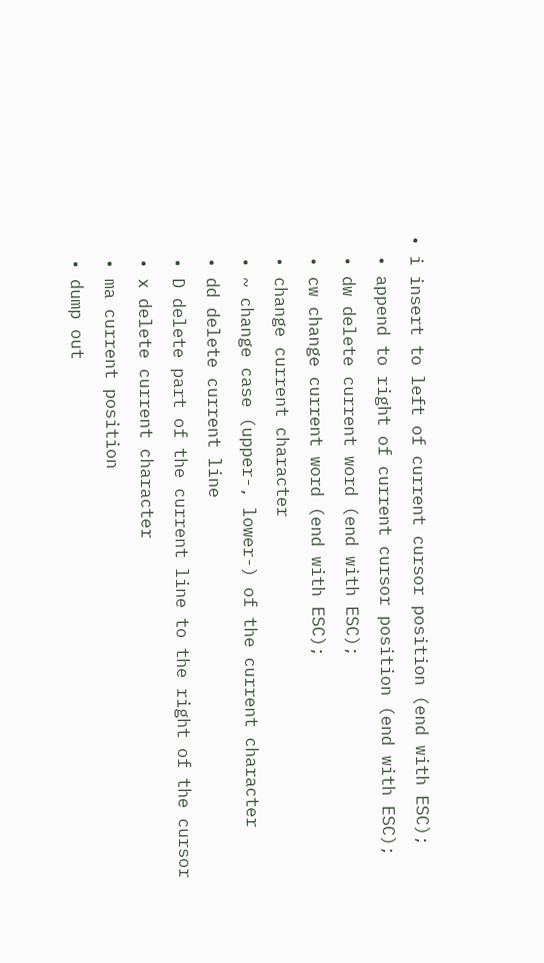• i insert to left of current cursor position (end with ESC);
  • append to right of current cursor position (end with ESC);
  • dw delete current word (end with ESC);
  • cw change current word (end with ESC);
  • change current character
  • ~ change case (upper-, lower-) of the current character
  • dd delete current line
  • D delete part of the current line to the right of the cursor
  • x delete current character
  • ma current position
  • dump out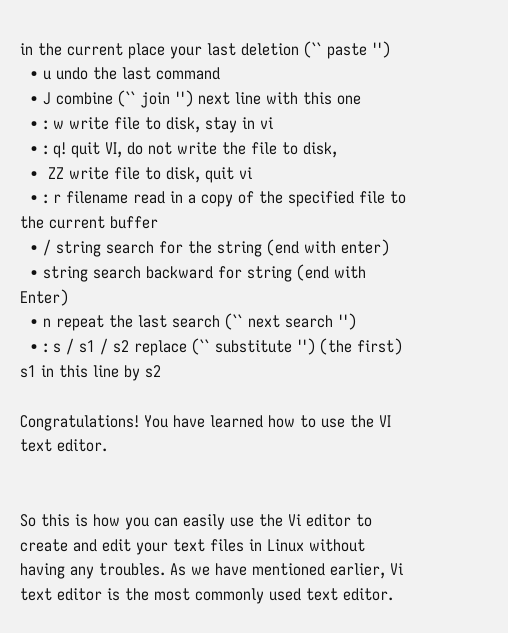in the current place your last deletion (`` paste '')
  • u undo the last command
  • J combine (`` join '') next line with this one
  • : w write file to disk, stay in vi
  • : q! quit VI, do not write the file to disk,
  •  ZZ write file to disk, quit vi
  • : r filename read in a copy of the specified file to the current buffer
  • / string search for the string (end with enter)
  • string search backward for string (end with Enter)
  • n repeat the last search (`` next search '')
  • : s / s1 / s2 replace (`` substitute '') (the first) s1 in this line by s2

Congratulations! You have learned how to use the VI text editor.


So this is how you can easily use the Vi editor to create and edit your text files in Linux without having any troubles. As we have mentioned earlier, Vi text editor is the most commonly used text editor.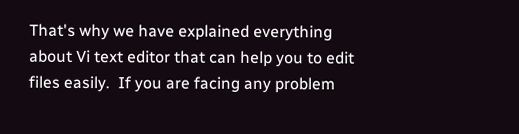That's why we have explained everything about Vi text editor that can help you to edit files easily.  If you are facing any problem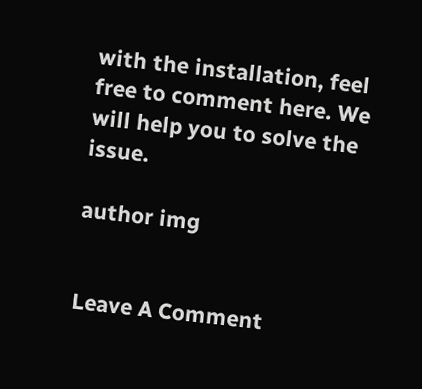with the installation, feel free to comment here. We will help you to solve the issue.

author img


Leave A Comment